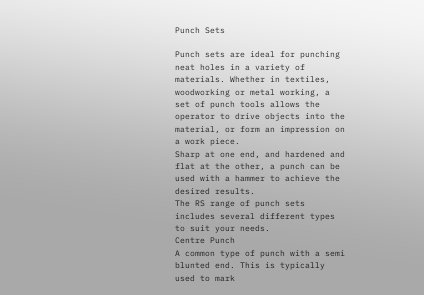Punch Sets

Punch sets are ideal for punching neat holes in a variety of materials. Whether in textiles, woodworking or metal working, a set of punch tools allows the operator to drive objects into the material, or form an impression on a work piece.
Sharp at one end, and hardened and flat at the other, a punch can be used with a hammer to achieve the desired results.
The RS range of punch sets includes several different types to suit your needs.
Centre Punch
A common type of punch with a semi blunted end. This is typically used to mark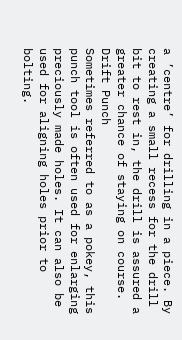a ’centre’ for drilling in a piece. By creating a small recess for the drill bit to rest in, the drill is assured a greater chance of staying on course.
Drift Punch
Sometimes referred to as a pokey, this punch tool is often used for enlarging preciously made holes. It can also be used for aligning holes prior to bolting.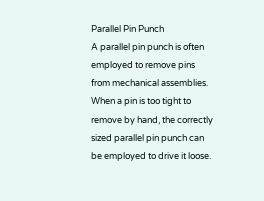Parallel Pin Punch
A parallel pin punch is often employed to remove pins from mechanical assemblies. When a pin is too tight to remove by hand, the correctly sized parallel pin punch can be employed to drive it loose.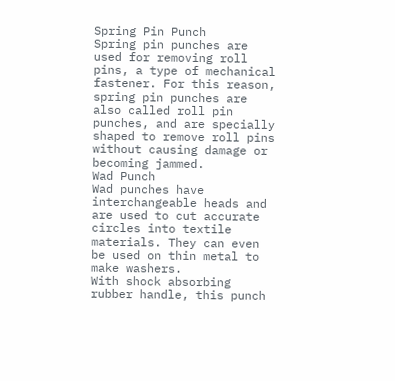Spring Pin Punch
Spring pin punches are used for removing roll pins, a type of mechanical fastener. For this reason, spring pin punches are also called roll pin punches, and are specially shaped to remove roll pins without causing damage or becoming jammed.
Wad Punch
Wad punches have interchangeable heads and are used to cut accurate circles into textile materials. They can even be used on thin metal to make washers.
With shock absorbing rubber handle, this punch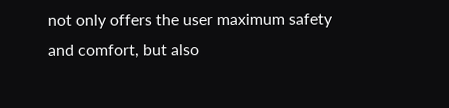not only offers the user maximum safety and comfort, but also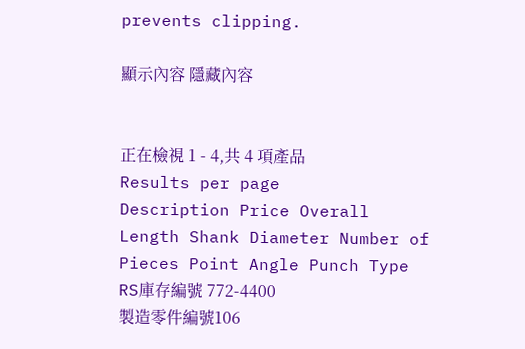prevents clipping.

顯示內容 隱藏內容


正在檢視 1 - 4,共 4 項產品
Results per page
Description Price Overall Length Shank Diameter Number of Pieces Point Angle Punch Type
RS庫存編號 772-4400
製造零件編號106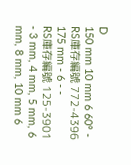D
150 mm 10 mm 6 60° -
RS庫存編號 772-4396
175 mm - 6 - -
RS庫存編號 125-3901
- 3 mm, 4 mm, 5 mm, 6 mm, 8 mm, 10 mm 6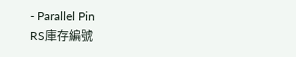- Parallel Pin
RS庫存編號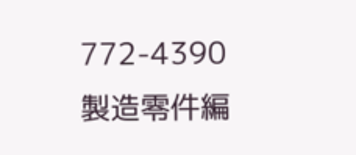772-4390
製造零件編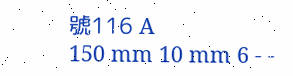號116 A
150 mm 10 mm 6 - -